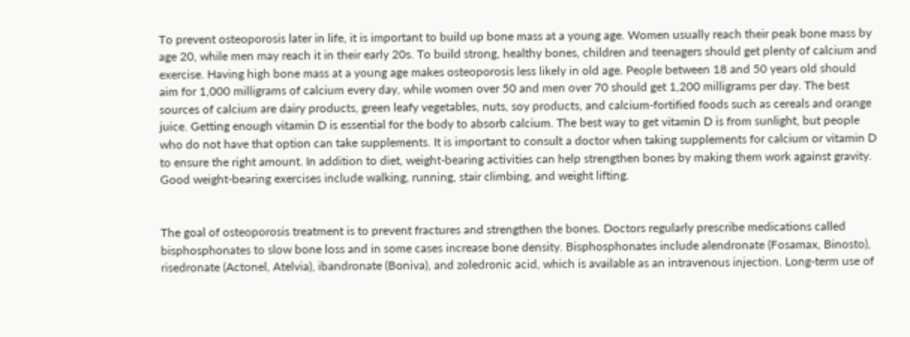To prevent osteoporosis later in life, it is important to build up bone mass at a young age. Women usually reach their peak bone mass by age 20, while men may reach it in their early 20s. To build strong, healthy bones, children and teenagers should get plenty of calcium and exercise. Having high bone mass at a young age makes osteoporosis less likely in old age. People between 18 and 50 years old should aim for 1,000 milligrams of calcium every day, while women over 50 and men over 70 should get 1,200 milligrams per day. The best sources of calcium are dairy products, green leafy vegetables, nuts, soy products, and calcium-fortified foods such as cereals and orange juice. Getting enough vitamin D is essential for the body to absorb calcium. The best way to get vitamin D is from sunlight, but people who do not have that option can take supplements. It is important to consult a doctor when taking supplements for calcium or vitamin D to ensure the right amount. In addition to diet, weight-bearing activities can help strengthen bones by making them work against gravity. Good weight-bearing exercises include walking, running, stair climbing, and weight lifting.


The goal of osteoporosis treatment is to prevent fractures and strengthen the bones. Doctors regularly prescribe medications called bisphosphonates to slow bone loss and in some cases increase bone density. Bisphosphonates include alendronate (Fosamax, Binosto), risedronate (Actonel, Atelvia), ibandronate (Boniva), and zoledronic acid, which is available as an intravenous injection. Long-term use of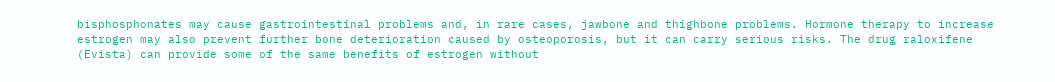bisphosphonates may cause gastrointestinal problems and, in rare cases, jawbone and thighbone problems. Hormone therapy to increase estrogen may also prevent further bone deterioration caused by osteoporosis, but it can carry serious risks. The drug raloxifene (Evista) can provide some of the same benefits of estrogen without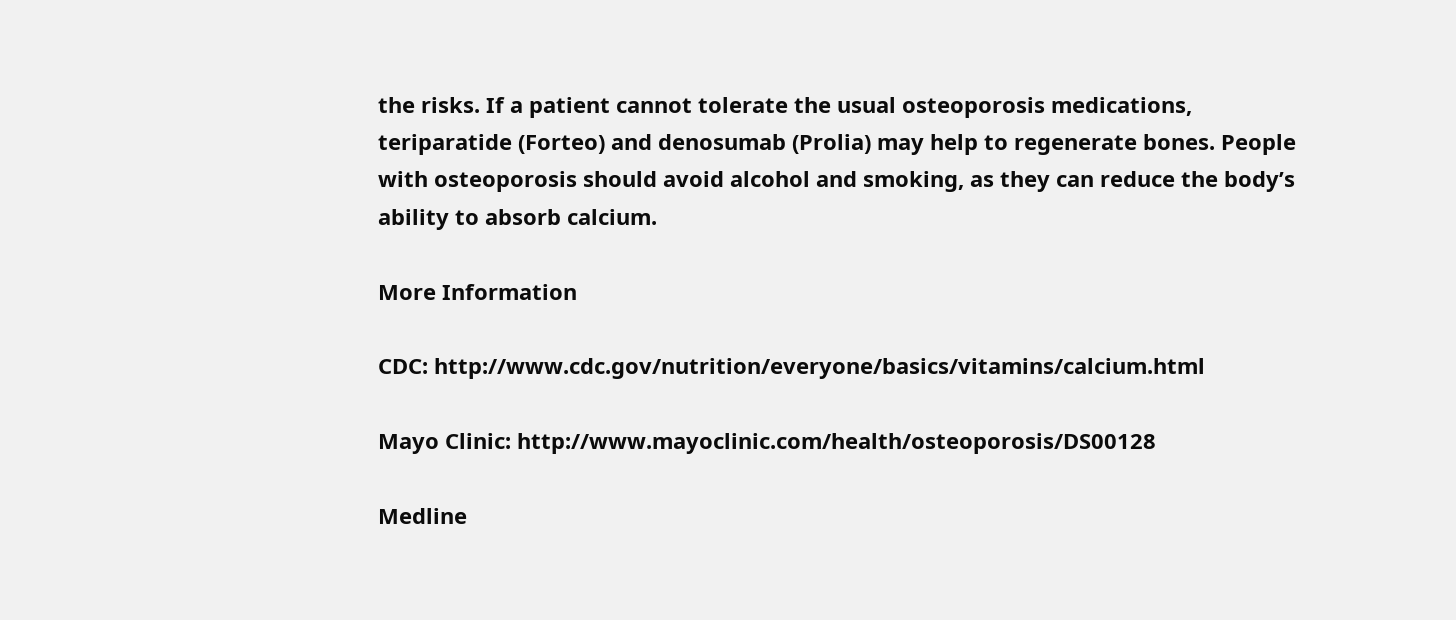the risks. If a patient cannot tolerate the usual osteoporosis medications, teriparatide (Forteo) and denosumab (Prolia) may help to regenerate bones. People with osteoporosis should avoid alcohol and smoking, as they can reduce the body’s ability to absorb calcium.

More Information

CDC: http://www.cdc.gov/nutrition/everyone/basics/vitamins/calcium.html

Mayo Clinic: http://www.mayoclinic.com/health/osteoporosis/DS00128

Medline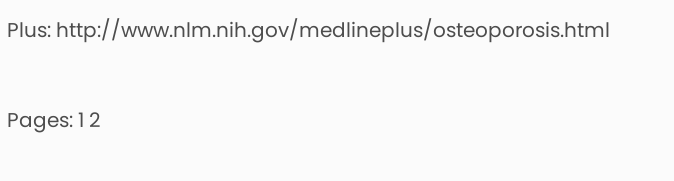Plus: http://www.nlm.nih.gov/medlineplus/osteoporosis.html

Pages: 1 2